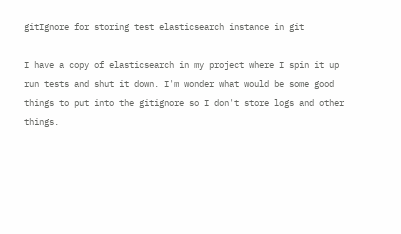gitIgnore for storing test elasticsearch instance in git

I have a copy of elasticsearch in my project where I spin it up run tests and shut it down. I'm wonder what would be some good things to put into the gitignore so I don't store logs and other things.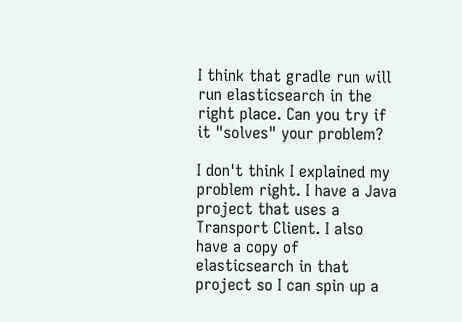I think that gradle run will run elasticsearch in the right place. Can you try if it "solves" your problem?

I don't think I explained my problem right. I have a Java project that uses a Transport Client. I also have a copy of elasticsearch in that project so I can spin up a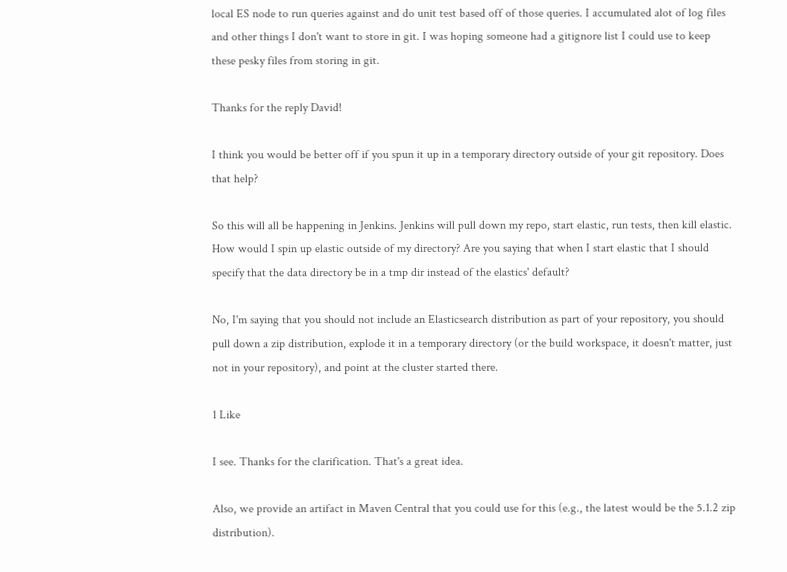local ES node to run queries against and do unit test based off of those queries. I accumulated alot of log files and other things I don't want to store in git. I was hoping someone had a gitignore list I could use to keep these pesky files from storing in git.

Thanks for the reply David!

I think you would be better off if you spun it up in a temporary directory outside of your git repository. Does that help?

So this will all be happening in Jenkins. Jenkins will pull down my repo, start elastic, run tests, then kill elastic. How would I spin up elastic outside of my directory? Are you saying that when I start elastic that I should specify that the data directory be in a tmp dir instead of the elastics' default?

No, I'm saying that you should not include an Elasticsearch distribution as part of your repository, you should pull down a zip distribution, explode it in a temporary directory (or the build workspace, it doesn't matter, just not in your repository), and point at the cluster started there.

1 Like

I see. Thanks for the clarification. That's a great idea.

Also, we provide an artifact in Maven Central that you could use for this (e.g., the latest would be the 5.1.2 zip distribution).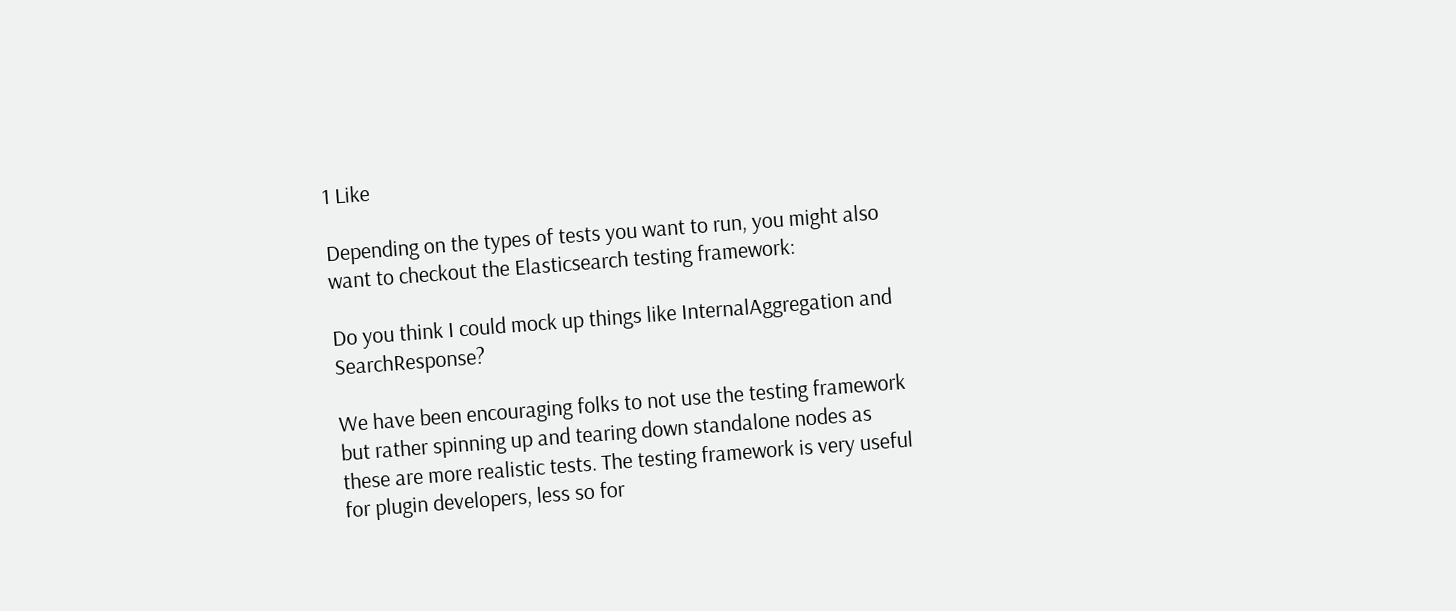1 Like

Depending on the types of tests you want to run, you might also want to checkout the Elasticsearch testing framework:

Do you think I could mock up things like InternalAggregation and SearchResponse?

We have been encouraging folks to not use the testing framework but rather spinning up and tearing down standalone nodes as these are more realistic tests. The testing framework is very useful for plugin developers, less so for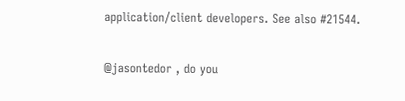application/client developers. See also #21544.

@jasontedor , do you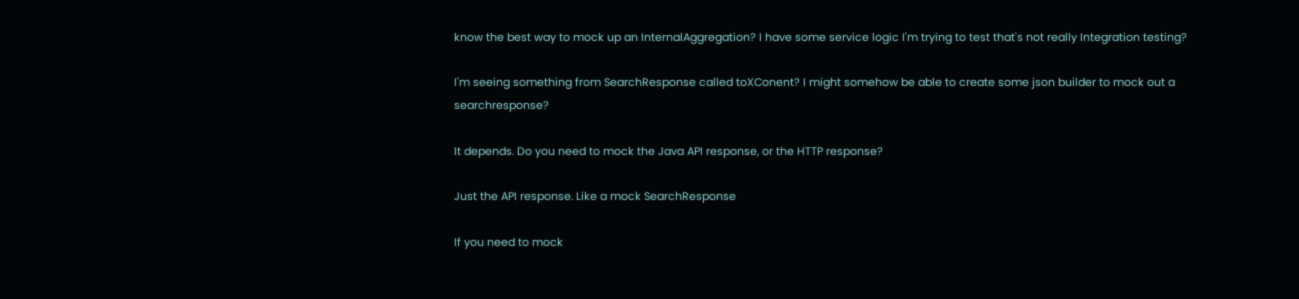know the best way to mock up an InternalAggregation? I have some service logic I'm trying to test that's not really Integration testing?

I'm seeing something from SearchResponse called toXConent? I might somehow be able to create some json builder to mock out a searchresponse?

It depends. Do you need to mock the Java API response, or the HTTP response?

Just the API response. Like a mock SearchResponse

If you need to mock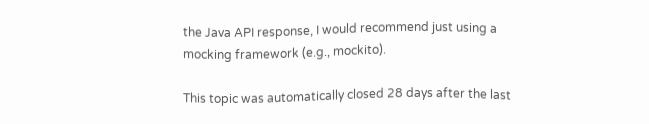the Java API response, I would recommend just using a mocking framework (e.g., mockito).

This topic was automatically closed 28 days after the last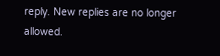reply. New replies are no longer allowed.